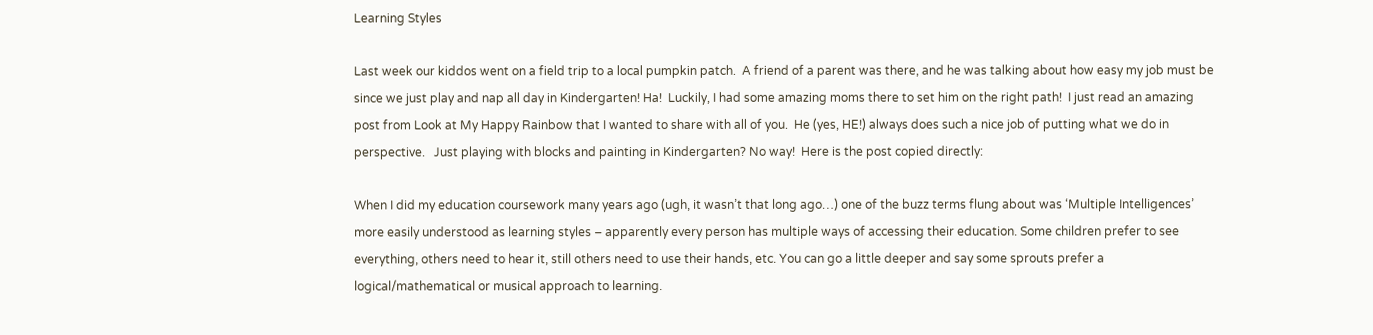Learning Styles

Last week our kiddos went on a field trip to a local pumpkin patch.  A friend of a parent was there, and he was talking about how easy my job must be since we just play and nap all day in Kindergarten! Ha!  Luckily, I had some amazing moms there to set him on the right path!  I just read an amazing post from Look at My Happy Rainbow that I wanted to share with all of you.  He (yes, HE!) always does such a nice job of putting what we do in perspective.   Just playing with blocks and painting in Kindergarten? No way!  Here is the post copied directly:

When I did my education coursework many years ago (ugh, it wasn’t that long ago…) one of the buzz terms flung about was ‘Multiple Intelligences’ more easily understood as learning styles – apparently every person has multiple ways of accessing their education. Some children prefer to see everything, others need to hear it, still others need to use their hands, etc. You can go a little deeper and say some sprouts prefer a logical/mathematical or musical approach to learning.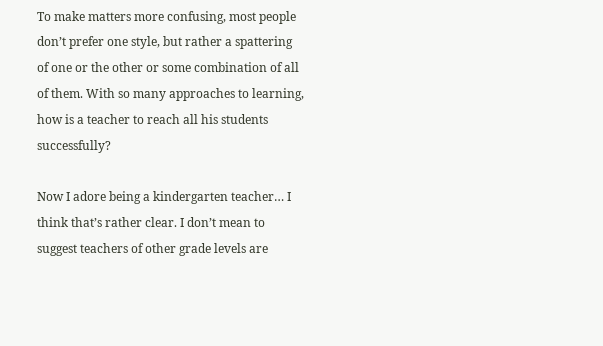To make matters more confusing, most people don’t prefer one style, but rather a spattering of one or the other or some combination of all of them. With so many approaches to learning, how is a teacher to reach all his students successfully?

Now I adore being a kindergarten teacher… I think that’s rather clear. I don’t mean to suggest teachers of other grade levels are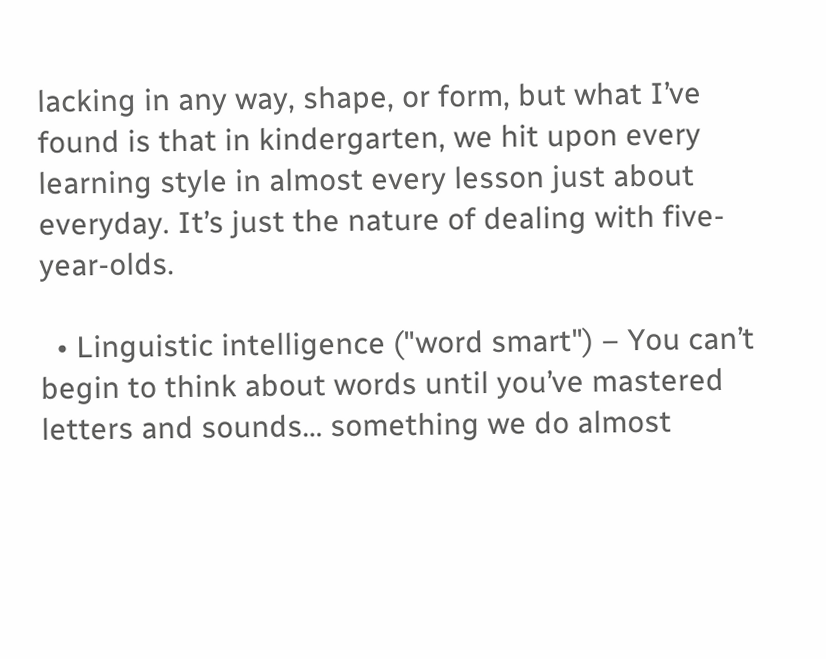lacking in any way, shape, or form, but what I’ve found is that in kindergarten, we hit upon every learning style in almost every lesson just about everyday. It’s just the nature of dealing with five-year-olds.

  • Linguistic intelligence ("word smart") – You can’t begin to think about words until you’ve mastered letters and sounds… something we do almost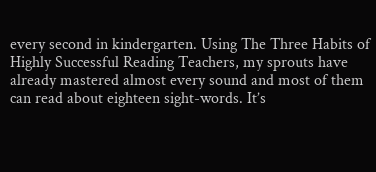every second in kindergarten. Using The Three Habits of Highly Successful Reading Teachers, my sprouts have already mastered almost every sound and most of them can read about eighteen sight-words. It’s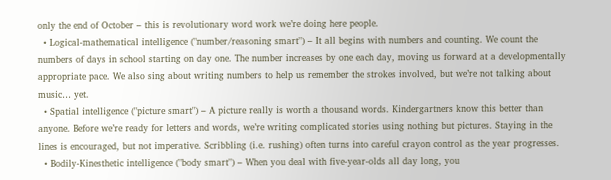only the end of October – this is revolutionary word work we’re doing here people.
  • Logical-mathematical intelligence ("number/reasoning smart") – It all begins with numbers and counting. We count the numbers of days in school starting on day one. The number increases by one each day, moving us forward at a developmentally appropriate pace. We also sing about writing numbers to help us remember the strokes involved, but we’re not talking about music… yet.
  • Spatial intelligence ("picture smart") – A picture really is worth a thousand words. Kindergartners know this better than anyone. Before we’re ready for letters and words, we’re writing complicated stories using nothing but pictures. Staying in the lines is encouraged, but not imperative. Scribbling (i.e. rushing) often turns into careful crayon control as the year progresses.
  • Bodily-Kinesthetic intelligence ("body smart") – When you deal with five-year-olds all day long, you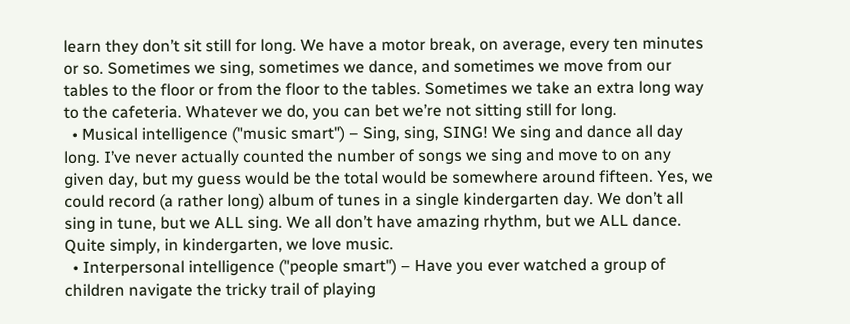learn they don’t sit still for long. We have a motor break, on average, every ten minutes or so. Sometimes we sing, sometimes we dance, and sometimes we move from our tables to the floor or from the floor to the tables. Sometimes we take an extra long way to the cafeteria. Whatever we do, you can bet we’re not sitting still for long.
  • Musical intelligence ("music smart") – Sing, sing, SING! We sing and dance all day long. I’ve never actually counted the number of songs we sing and move to on any given day, but my guess would be the total would be somewhere around fifteen. Yes, we could record (a rather long) album of tunes in a single kindergarten day. We don’t all sing in tune, but we ALL sing. We all don’t have amazing rhythm, but we ALL dance. Quite simply, in kindergarten, we love music.
  • Interpersonal intelligence ("people smart") – Have you ever watched a group of children navigate the tricky trail of playing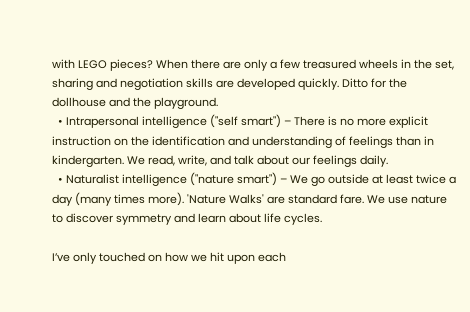with LEGO pieces? When there are only a few treasured wheels in the set, sharing and negotiation skills are developed quickly. Ditto for the dollhouse and the playground.
  • Intrapersonal intelligence ("self smart") – There is no more explicit instruction on the identification and understanding of feelings than in kindergarten. We read, write, and talk about our feelings daily.
  • Naturalist intelligence ("nature smart") – We go outside at least twice a day (many times more). 'Nature Walks' are standard fare. We use nature to discover symmetry and learn about life cycles.

I’ve only touched on how we hit upon each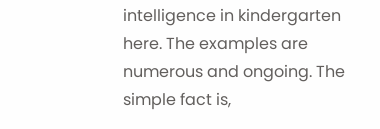intelligence in kindergarten here. The examples are numerous and ongoing. The simple fact is,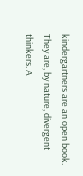kindergartners are an open book. They are, by nature, divergent thinkers. A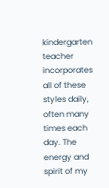kindergarten teacher incorporates all of these styles daily, often many times each day. The energy and spirit of my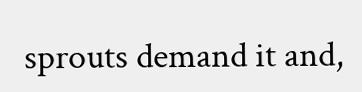sprouts demand it and,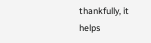thankfully, it helps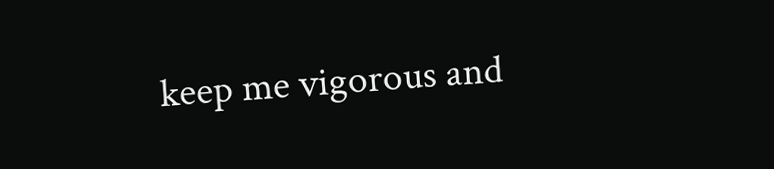keep me vigorous and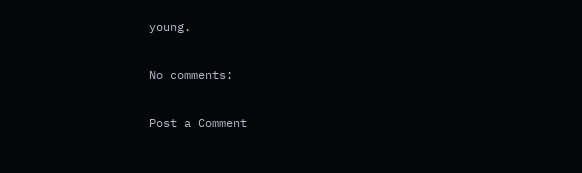young.

No comments:

Post a Comment